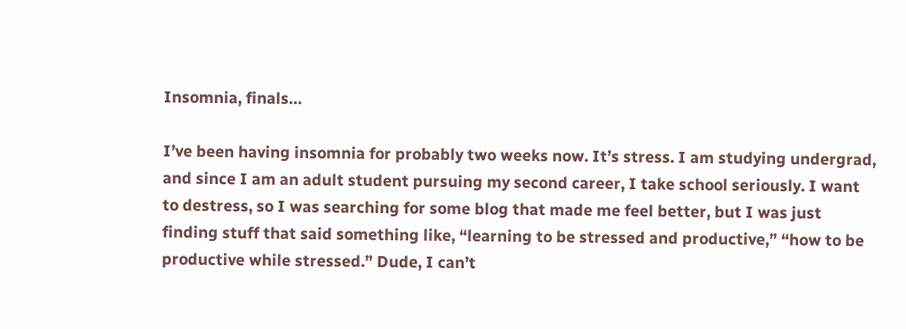Insomnia, finals…

I’ve been having insomnia for probably two weeks now. It’s stress. I am studying undergrad, and since I am an adult student pursuing my second career, I take school seriously. I want to destress, so I was searching for some blog that made me feel better, but I was just finding stuff that said something like, “learning to be stressed and productive,” “how to be productive while stressed.” Dude, I can’t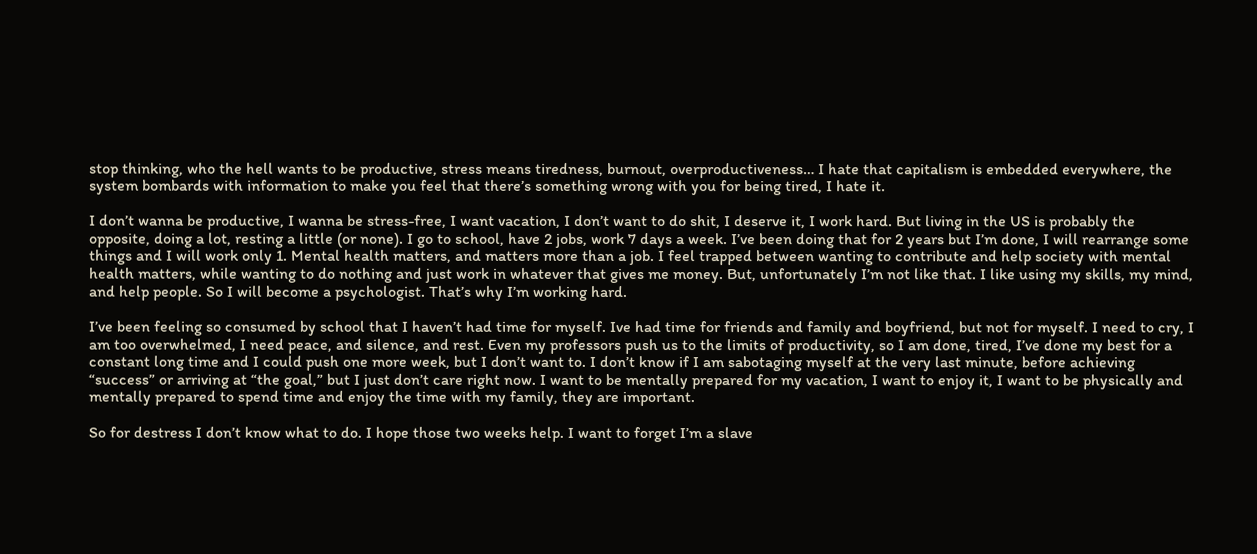stop thinking, who the hell wants to be productive, stress means tiredness, burnout, overproductiveness… I hate that capitalism is embedded everywhere, the system bombards with information to make you feel that there’s something wrong with you for being tired, I hate it.

I don’t wanna be productive, I wanna be stress-free, I want vacation, I don’t want to do shit, I deserve it, I work hard. But living in the US is probably the opposite, doing a lot, resting a little (or none). I go to school, have 2 jobs, work 7 days a week. I’ve been doing that for 2 years but I’m done, I will rearrange some things and I will work only 1. Mental health matters, and matters more than a job. I feel trapped between wanting to contribute and help society with mental health matters, while wanting to do nothing and just work in whatever that gives me money. But, unfortunately I’m not like that. I like using my skills, my mind, and help people. So I will become a psychologist. That’s why I’m working hard.

I’ve been feeling so consumed by school that I haven’t had time for myself. Ive had time for friends and family and boyfriend, but not for myself. I need to cry, I am too overwhelmed, I need peace, and silence, and rest. Even my professors push us to the limits of productivity, so I am done, tired, I’ve done my best for a constant long time and I could push one more week, but I don’t want to. I don’t know if I am sabotaging myself at the very last minute, before achieving “success” or arriving at “the goal,” but I just don’t care right now. I want to be mentally prepared for my vacation, I want to enjoy it, I want to be physically and mentally prepared to spend time and enjoy the time with my family, they are important.

So for destress I don’t know what to do. I hope those two weeks help. I want to forget I’m a slave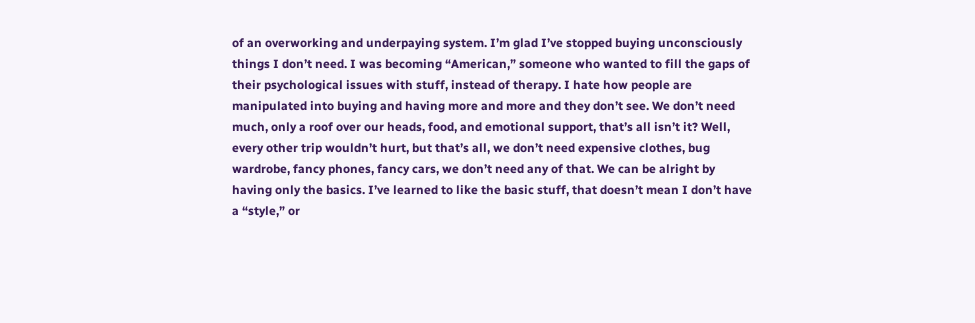of an overworking and underpaying system. I’m glad I’ve stopped buying unconsciously things I don’t need. I was becoming “American,” someone who wanted to fill the gaps of their psychological issues with stuff, instead of therapy. I hate how people are manipulated into buying and having more and more and they don’t see. We don’t need much, only a roof over our heads, food, and emotional support, that’s all isn’t it? Well, every other trip wouldn’t hurt, but that’s all, we don’t need expensive clothes, bug wardrobe, fancy phones, fancy cars, we don’t need any of that. We can be alright by having only the basics. I’ve learned to like the basic stuff, that doesn’t mean I don’t have a “style,” or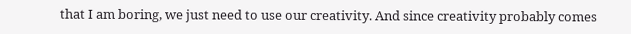that I am boring, we just need to use our creativity. And since creativity probably comes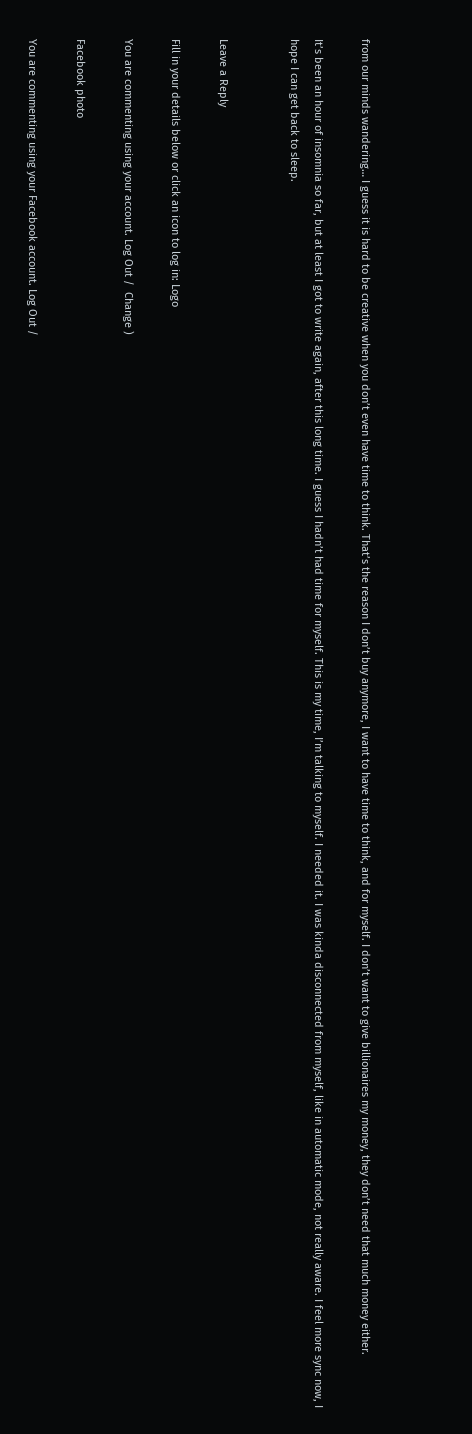from our minds wandering… I guess it is hard to be creative when you don’t even have time to think. That’s the reason I don’t buy anymore, I want to have time to think, and for myself. I don’t want to give billionaires my money, they don’t need that much money either.

It’s been an hour of insomnia so far, but at least I got to write again, after this long time. I guess I hadn’t had time for myself. This is my time, I’m talking to myself. I needed it. I was kinda disconnected from myself, like in automatic mode, not really aware. I feel more sync now, I hope I can get back to sleep.


Leave a Reply

Fill in your details below or click an icon to log in: Logo

You are commenting using your account. Log Out /  Change )

Facebook photo

You are commenting using your Facebook account. Log Out /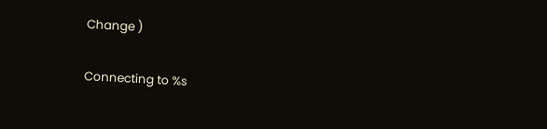Change )

Connecting to %s